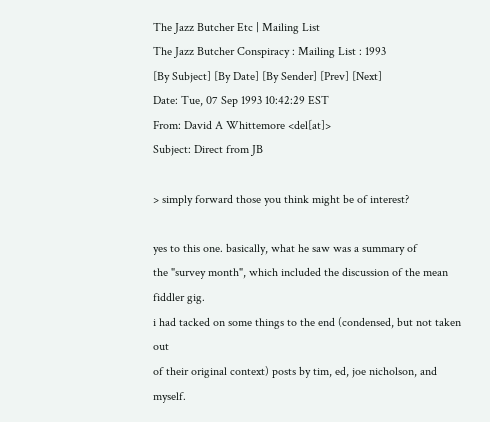The Jazz Butcher Etc | Mailing List
The Jazz Butcher Conspiracy : Mailing List : 1993
[By Subject] [By Date] [By Sender] [Prev] [Next]
Date: Tue, 07 Sep 1993 10:42:29 EST
From: David A Whittemore <del[at]>
Subject: Direct from JB

> simply forward those you think might be of interest?

yes to this one. basically, what he saw was a summary of
the "survey month", which included the discussion of the mean fiddler gig.
i had tacked on some things to the end (condensed, but not taken out
of their original context) posts by tim, ed, joe nicholson, and myself.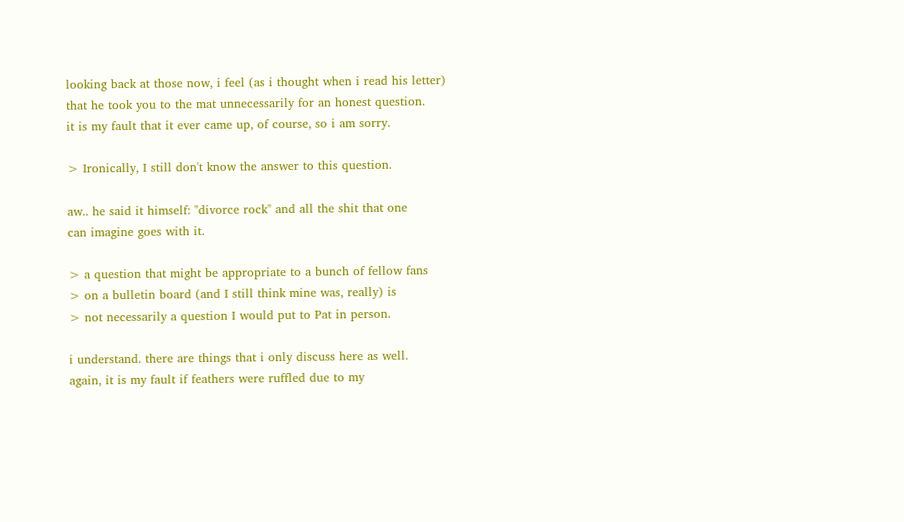looking back at those now, i feel (as i thought when i read his letter)
that he took you to the mat unnecessarily for an honest question.
it is my fault that it ever came up, of course, so i am sorry.

> Ironically, I still don't know the answer to this question.

aw.. he said it himself: "divorce rock" and all the shit that one
can imagine goes with it.

> a question that might be appropriate to a bunch of fellow fans
> on a bulletin board (and I still think mine was, really) is
> not necessarily a question I would put to Pat in person.

i understand. there are things that i only discuss here as well.
again, it is my fault if feathers were ruffled due to my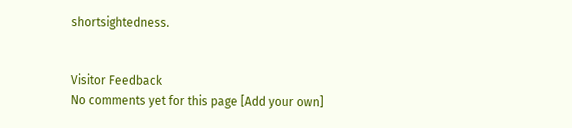shortsightedness.


Visitor Feedback
No comments yet for this page [Add your own]